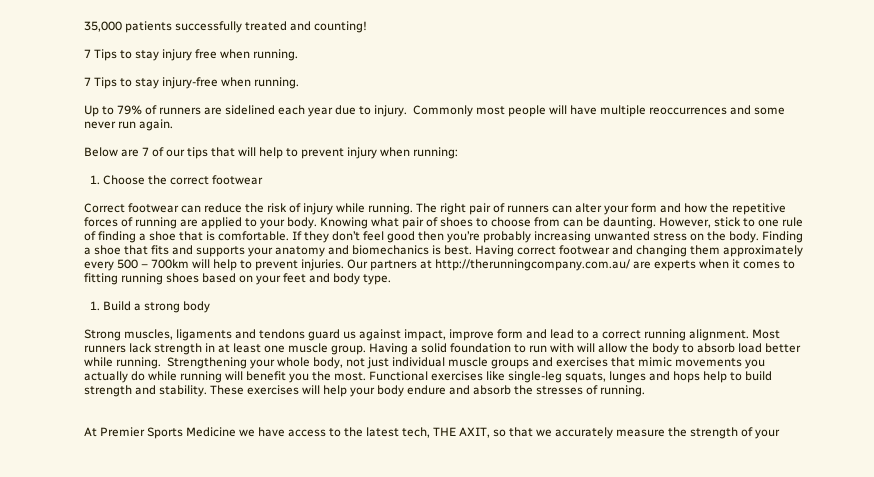35,000 patients successfully treated and counting!

7 Tips to stay injury free when running.

7 Tips to stay injury-free when running.

Up to 79% of runners are sidelined each year due to injury.  Commonly most people will have multiple reoccurrences and some never run again.

Below are 7 of our tips that will help to prevent injury when running:

  1. Choose the correct footwear

Correct footwear can reduce the risk of injury while running. The right pair of runners can alter your form and how the repetitive forces of running are applied to your body. Knowing what pair of shoes to choose from can be daunting. However, stick to one rule of finding a shoe that is comfortable. If they don’t feel good then you’re probably increasing unwanted stress on the body. Finding a shoe that fits and supports your anatomy and biomechanics is best. Having correct footwear and changing them approximately every 500 – 700km will help to prevent injuries. Our partners at http://therunningcompany.com.au/ are experts when it comes to fitting running shoes based on your feet and body type.

  1. Build a strong body

Strong muscles, ligaments and tendons guard us against impact, improve form and lead to a correct running alignment. Most runners lack strength in at least one muscle group. Having a solid foundation to run with will allow the body to absorb load better while running.  Strengthening your whole body, not just individual muscle groups and exercises that mimic movements you actually do while running will benefit you the most. Functional exercises like single-leg squats, lunges and hops help to build strength and stability. These exercises will help your body endure and absorb the stresses of running.


At Premier Sports Medicine we have access to the latest tech, THE AXIT, so that we accurately measure the strength of your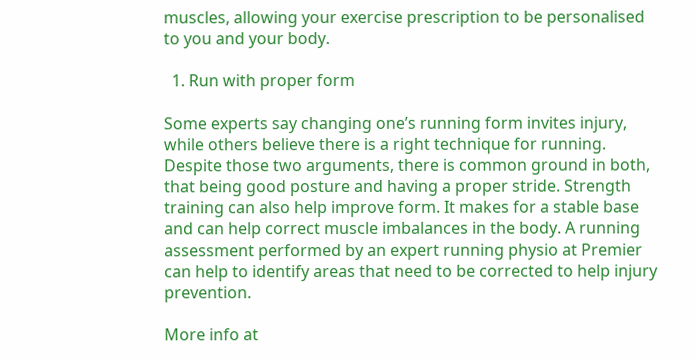muscles, allowing your exercise prescription to be personalised to you and your body.

  1. Run with proper form

Some experts say changing one’s running form invites injury, while others believe there is a right technique for running. Despite those two arguments, there is common ground in both, that being good posture and having a proper stride. Strength training can also help improve form. It makes for a stable base and can help correct muscle imbalances in the body. A running assessment performed by an expert running physio at Premier can help to identify areas that need to be corrected to help injury prevention.

More info at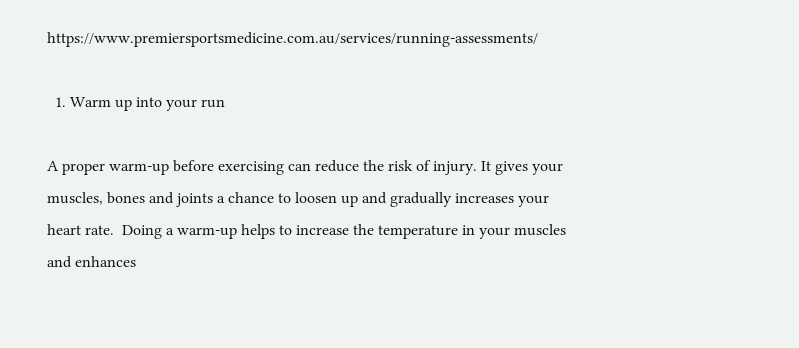https://www.premiersportsmedicine.com.au/services/running-assessments/

  1. Warm up into your run

A proper warm-up before exercising can reduce the risk of injury. It gives your muscles, bones and joints a chance to loosen up and gradually increases your heart rate.  Doing a warm-up helps to increase the temperature in your muscles and enhances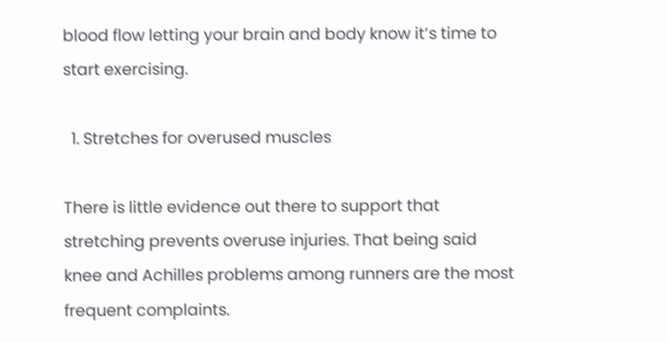blood flow letting your brain and body know it’s time to start exercising.

  1. Stretches for overused muscles

There is little evidence out there to support that stretching prevents overuse injuries. That being said knee and Achilles problems among runners are the most frequent complaints.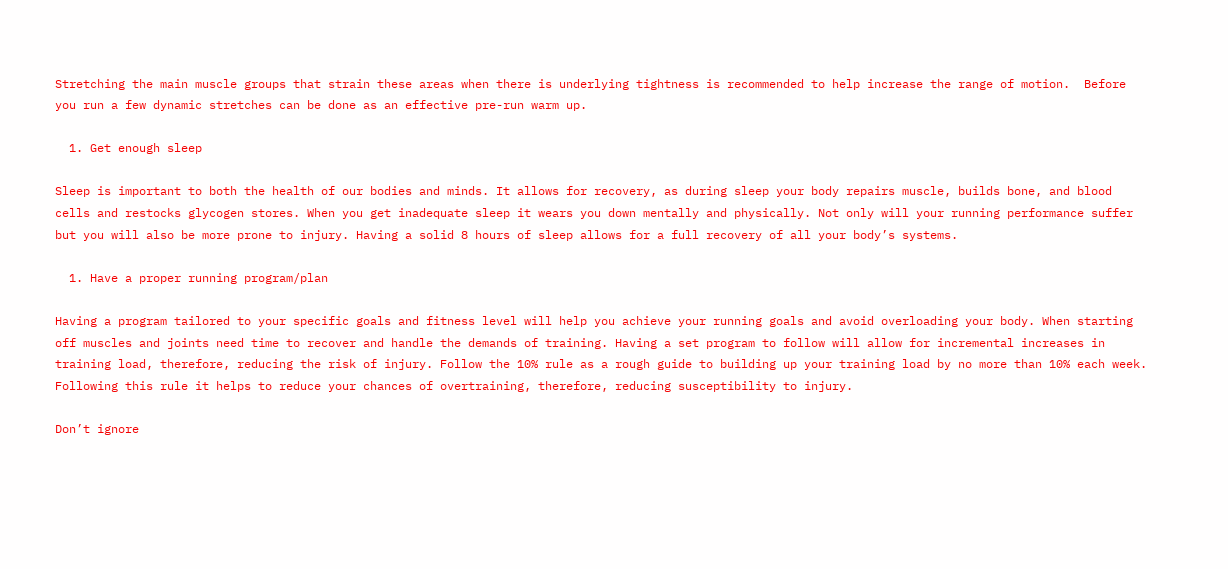Stretching the main muscle groups that strain these areas when there is underlying tightness is recommended to help increase the range of motion.  Before you run a few dynamic stretches can be done as an effective pre-run warm up.

  1. Get enough sleep

Sleep is important to both the health of our bodies and minds. It allows for recovery, as during sleep your body repairs muscle, builds bone, and blood cells and restocks glycogen stores. When you get inadequate sleep it wears you down mentally and physically. Not only will your running performance suffer but you will also be more prone to injury. Having a solid 8 hours of sleep allows for a full recovery of all your body’s systems.

  1. Have a proper running program/plan

Having a program tailored to your specific goals and fitness level will help you achieve your running goals and avoid overloading your body. When starting off muscles and joints need time to recover and handle the demands of training. Having a set program to follow will allow for incremental increases in training load, therefore, reducing the risk of injury. Follow the 10% rule as a rough guide to building up your training load by no more than 10% each week. Following this rule it helps to reduce your chances of overtraining, therefore, reducing susceptibility to injury.

Don’t ignore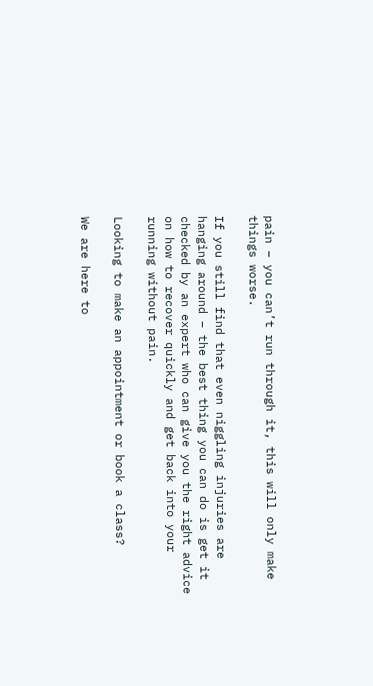pain – you can’t run through it, this will only make things worse.

If you still find that even niggling injuries are hanging around – the best thing you can do is get it checked by an expert who can give you the right advice on how to recover quickly and get back into your running without pain.

Looking to make an appointment or book a class?

We are here to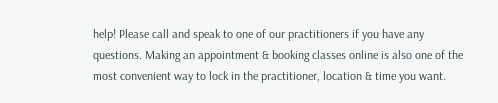help! Please call and speak to one of our practitioners if you have any questions. Making an appointment & booking classes online is also one of the most convenient way to lock in the practitioner, location & time you want.